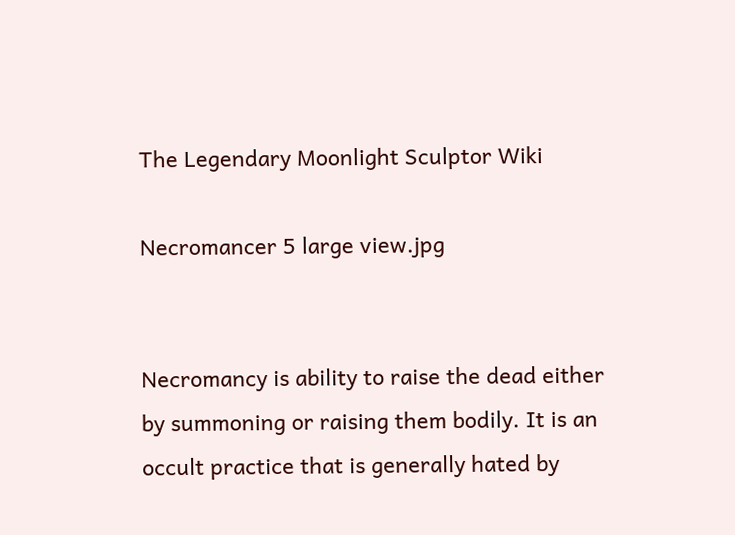The Legendary Moonlight Sculptor Wiki

Necromancer 5 large view.jpg


Necromancy is ability to raise the dead either by summoning or raising them bodily. It is an occult practice that is generally hated by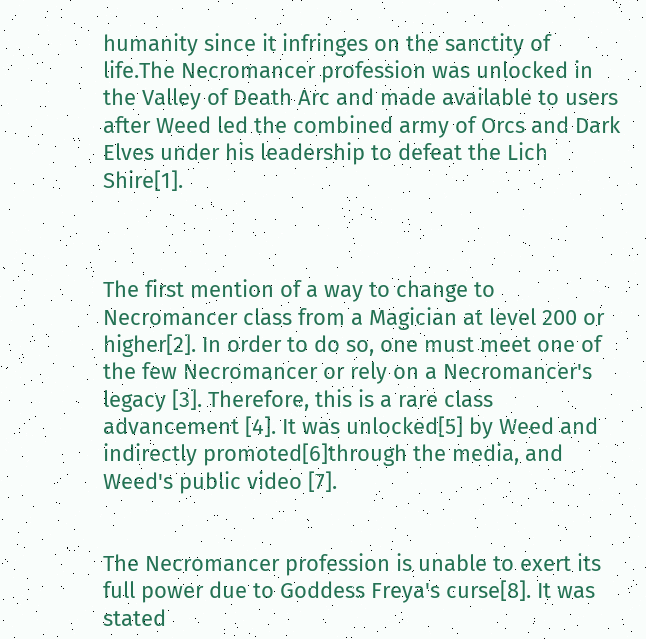humanity since it infringes on the sanctity of life.The Necromancer profession was unlocked in the Valley of Death Arc and made available to users after Weed led the combined army of Orcs and Dark Elves under his leadership to defeat the Lich Shire[1].



The first mention of a way to change to Necromancer class from a Magician at level 200 or higher[2]. In order to do so, one must meet one of the few Necromancer or rely on a Necromancer's legacy [3]. Therefore, this is a rare class advancement [4]. It was unlocked[5] by Weed and indirectly promoted[6]through the media, and Weed's public video [7].


The Necromancer profession is unable to exert its full power due to Goddess Freya's curse[8]. It was stated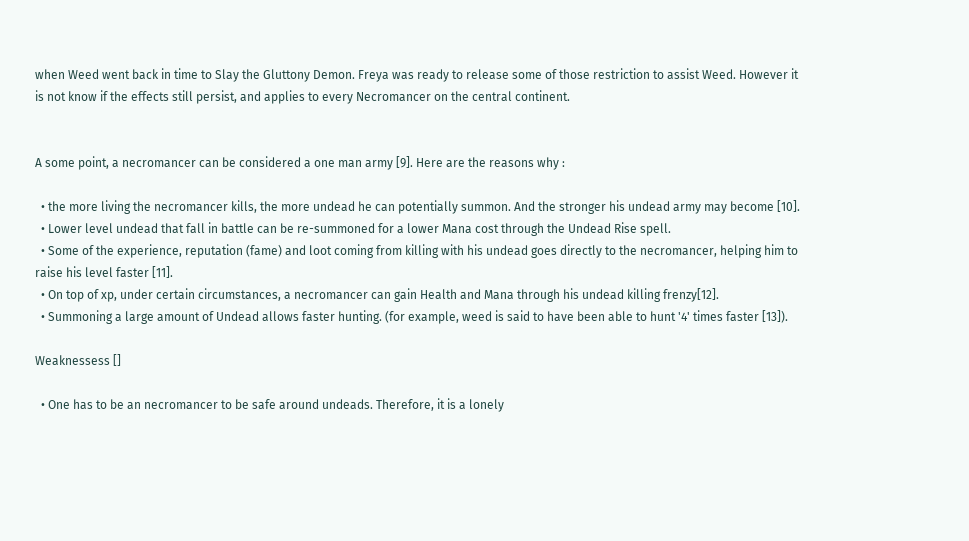when Weed went back in time to Slay the Gluttony Demon. Freya was ready to release some of those restriction to assist Weed. However it is not know if the effects still persist, and applies to every Necromancer on the central continent.


A some point, a necromancer can be considered a one man army [9]. Here are the reasons why :

  • the more living the necromancer kills, the more undead he can potentially summon. And the stronger his undead army may become [10].
  • Lower level undead that fall in battle can be re-summoned for a lower Mana cost through the Undead Rise spell.
  • Some of the experience, reputation (fame) and loot coming from killing with his undead goes directly to the necromancer, helping him to raise his level faster [11].
  • On top of xp, under certain circumstances, a necromancer can gain Health and Mana through his undead killing frenzy[12].
  • Summoning a large amount of Undead allows faster hunting. (for example, weed is said to have been able to hunt '4' times faster [13]).

Weaknessess []

  • One has to be an necromancer to be safe around undeads. Therefore, it is a lonely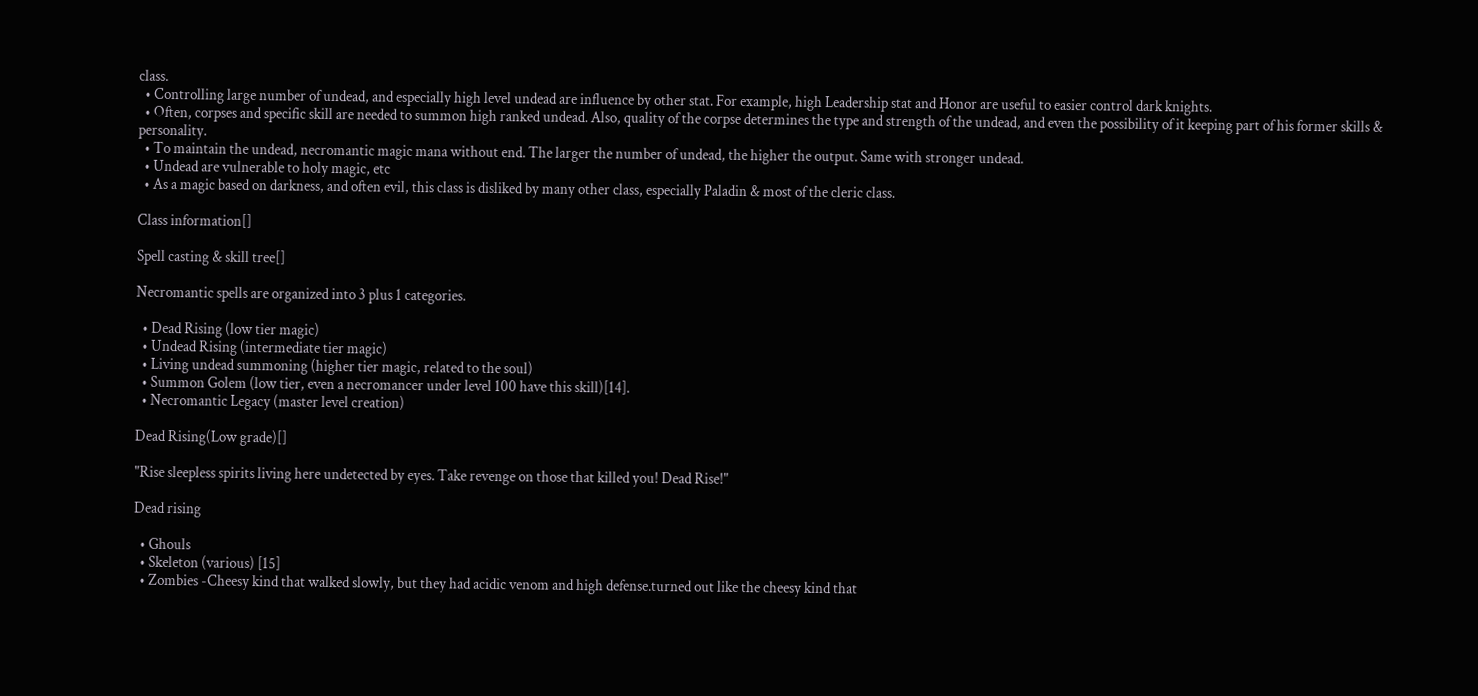class.
  • Controlling large number of undead, and especially high level undead are influence by other stat. For example, high Leadership stat and Honor are useful to easier control dark knights.
  • Often, corpses and specific skill are needed to summon high ranked undead. Also, quality of the corpse determines the type and strength of the undead, and even the possibility of it keeping part of his former skills & personality.
  • To maintain the undead, necromantic magic mana without end. The larger the number of undead, the higher the output. Same with stronger undead.
  • Undead are vulnerable to holy magic, etc
  • As a magic based on darkness, and often evil, this class is disliked by many other class, especially Paladin & most of the cleric class.

Class information[]

Spell casting & skill tree[]

Necromantic spells are organized into 3 plus 1 categories.

  • Dead Rising (low tier magic)
  • Undead Rising (intermediate tier magic)
  • Living undead summoning (higher tier magic, related to the soul)
  • Summon Golem (low tier, even a necromancer under level 100 have this skill)[14].
  • Necromantic Legacy (master level creation)

Dead Rising(Low grade)[]

"Rise sleepless spirits living here undetected by eyes. Take revenge on those that killed you! Dead Rise!"

Dead rising

  • Ghouls
  • Skeleton (various) [15]
  • Zombies -Cheesy kind that walked slowly, but they had acidic venom and high defense.turned out like the cheesy kind that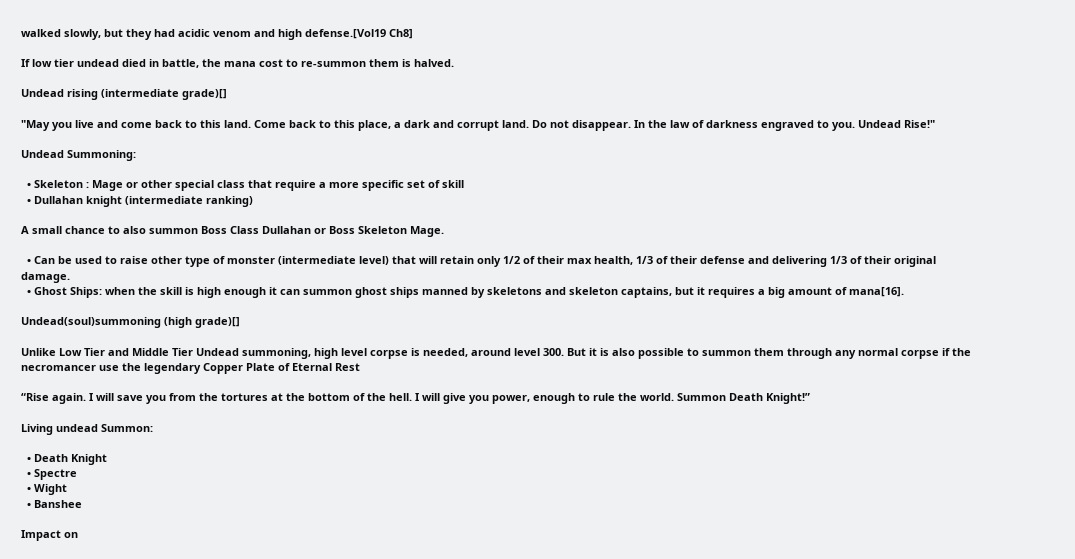walked slowly, but they had acidic venom and high defense.[Vol19 Ch8]

If low tier undead died in battle, the mana cost to re-summon them is halved.

Undead rising (intermediate grade)[]

"May you live and come back to this land. Come back to this place, a dark and corrupt land. Do not disappear. In the law of darkness engraved to you. Undead Rise!"

Undead Summoning:

  • Skeleton : Mage or other special class that require a more specific set of skill
  • Dullahan knight (intermediate ranking)

A small chance to also summon Boss Class Dullahan or Boss Skeleton Mage.

  • Can be used to raise other type of monster (intermediate level) that will retain only 1/2 of their max health, 1/3 of their defense and delivering 1/3 of their original damage.
  • Ghost Ships: when the skill is high enough it can summon ghost ships manned by skeletons and skeleton captains, but it requires a big amount of mana[16].

Undead(soul)summoning (high grade)[]

Unlike Low Tier and Middle Tier Undead summoning, high level corpse is needed, around level 300. But it is also possible to summon them through any normal corpse if the necromancer use the legendary Copper Plate of Eternal Rest

“Rise again. I will save you from the tortures at the bottom of the hell. I will give you power, enough to rule the world. Summon Death Knight!”

Living undead Summon:

  • Death Knight
  • Spectre
  • Wight
  • Banshee

Impact on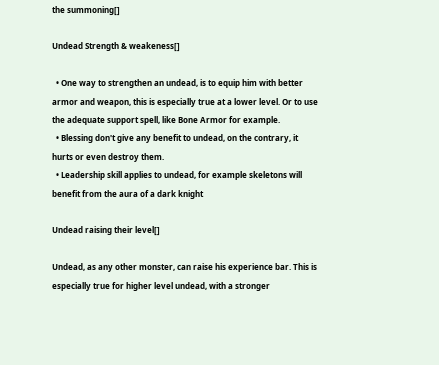the summoning[]

Undead Strength & weakeness[]

  • One way to strengthen an undead, is to equip him with better armor and weapon, this is especially true at a lower level. Or to use the adequate support spell, like Bone Armor for example.
  • Blessing don't give any benefit to undead, on the contrary, it hurts or even destroy them.
  • Leadership skill applies to undead, for example skeletons will benefit from the aura of a dark knight

Undead raising their level[]

Undead, as any other monster, can raise his experience bar. This is especially true for higher level undead, with a stronger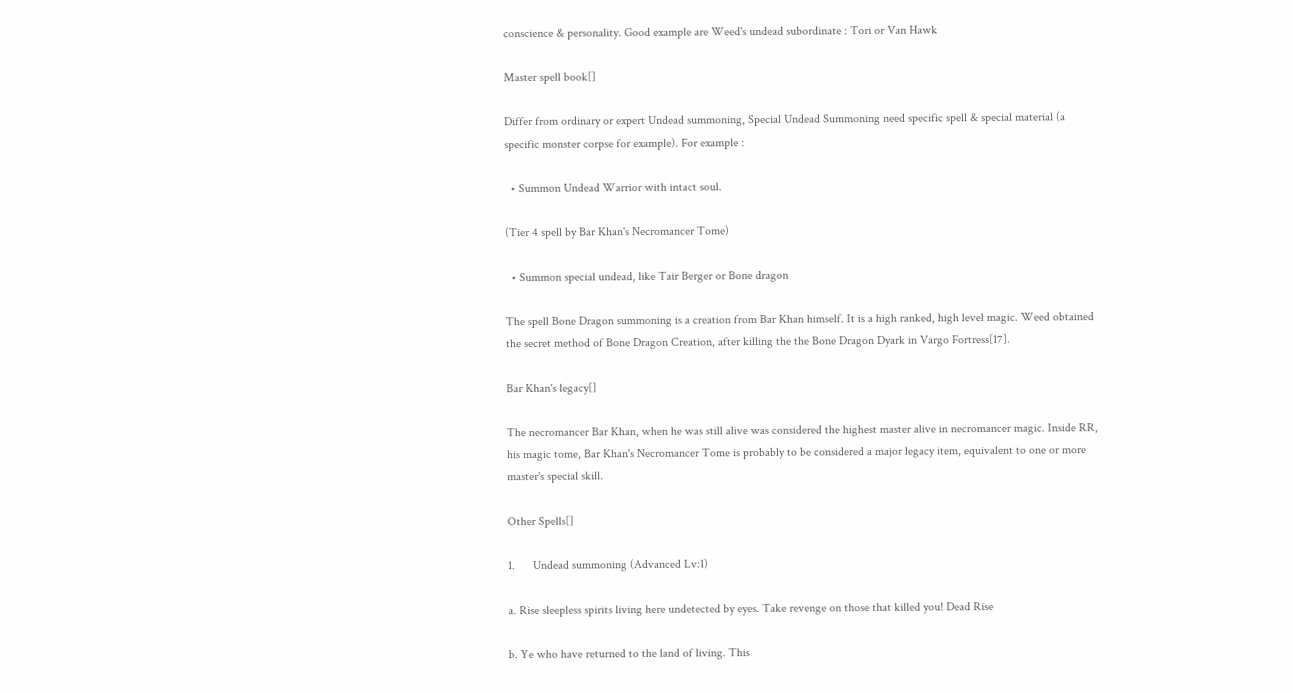conscience & personality. Good example are Weed's undead subordinate : Tori or Van Hawk

Master spell book[]

Differ from ordinary or expert Undead summoning, Special Undead Summoning need specific spell & special material (a specific monster corpse for example). For example :

  • Summon Undead Warrior with intact soul.

(Tier 4 spell by Bar Khan's Necromancer Tome)

  • Summon special undead, like Tair Berger or Bone dragon

The spell Bone Dragon summoning is a creation from Bar Khan himself. It is a high ranked, high level magic. Weed obtained the secret method of Bone Dragon Creation, after killing the the Bone Dragon Dyark in Vargo Fortress[17].

Bar Khan's legacy[]

The necromancer Bar Khan, when he was still alive was considered the highest master alive in necromancer magic. Inside RR, his magic tome, Bar Khan's Necromancer Tome is probably to be considered a major legacy item, equivalent to one or more master's special skill.

Other Spells[]

1.      Undead summoning (Advanced Lv:1)

a. Rise sleepless spirits living here undetected by eyes. Take revenge on those that killed you! Dead Rise

b. Ye who have returned to the land of living. This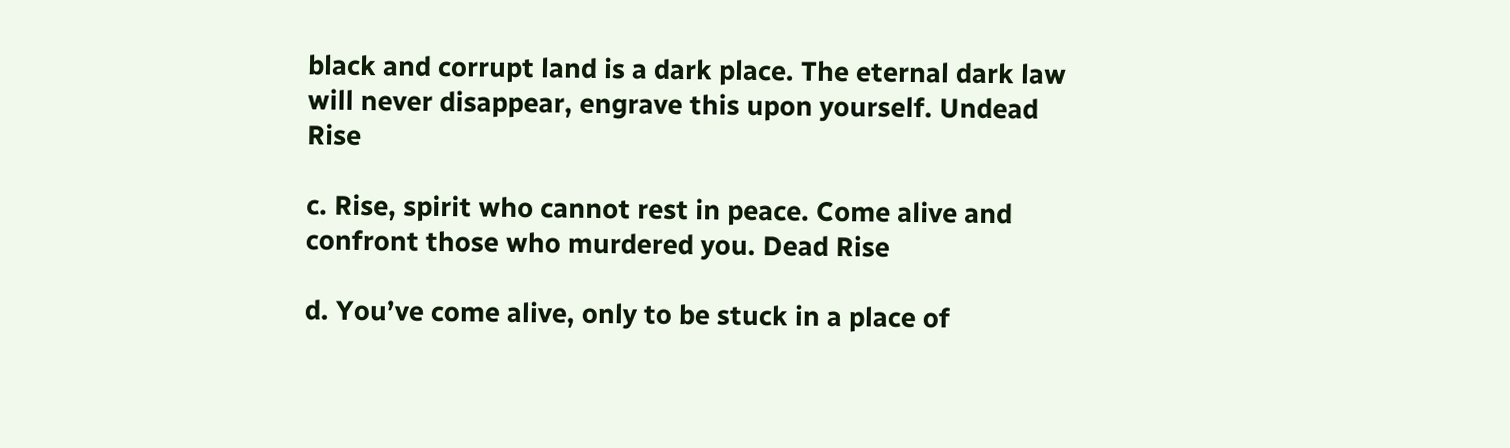black and corrupt land is a dark place. The eternal dark law will never disappear, engrave this upon yourself. Undead Rise

c. Rise, spirit who cannot rest in peace. Come alive and confront those who murdered you. Dead Rise

d. You’ve come alive, only to be stuck in a place of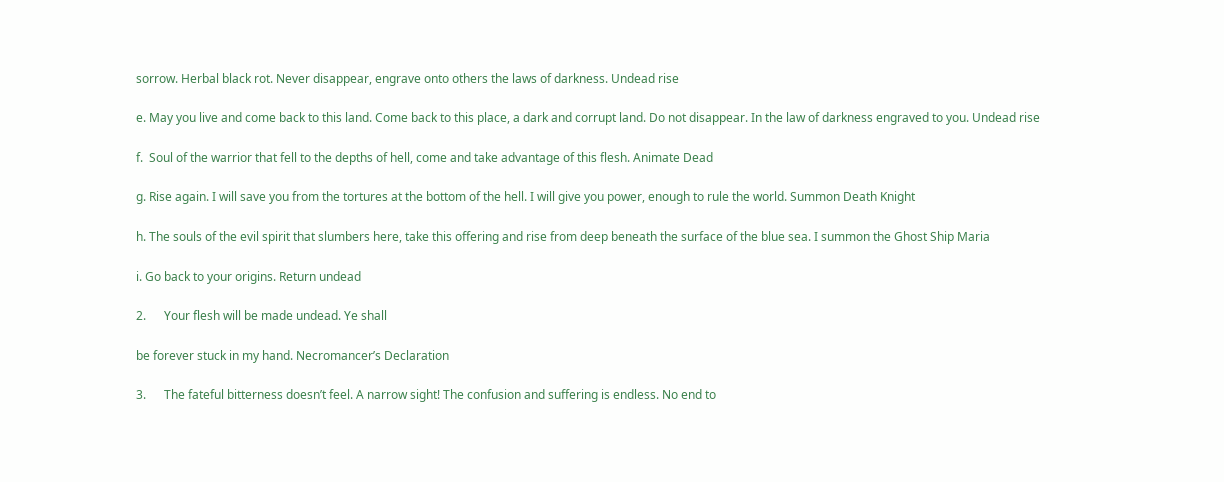sorrow. Herbal black rot. Never disappear, engrave onto others the laws of darkness. Undead rise

e. May you live and come back to this land. Come back to this place, a dark and corrupt land. Do not disappear. In the law of darkness engraved to you. Undead rise

f.  Soul of the warrior that fell to the depths of hell, come and take advantage of this flesh. Animate Dead

g. Rise again. I will save you from the tortures at the bottom of the hell. I will give you power, enough to rule the world. Summon Death Knight

h. The souls of the evil spirit that slumbers here, take this offering and rise from deep beneath the surface of the blue sea. I summon the Ghost Ship Maria

i. Go back to your origins. Return undead

2.      Your flesh will be made undead. Ye shall

be forever stuck in my hand. Necromancer’s Declaration

3.      The fateful bitterness doesn’t feel. A narrow sight! The confusion and suffering is endless. No end to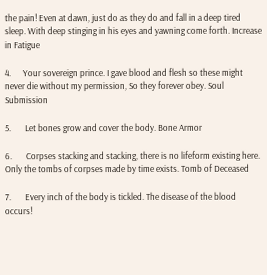the pain! Even at dawn, just do as they do and fall in a deep tired sleep. With deep stinging in his eyes and yawning come forth. Increase in Fatigue

4.      Your sovereign prince. I gave blood and flesh so these might never die without my permission, So they forever obey. Soul Submission

5.       Let bones grow and cover the body. Bone Armor

6.       Corpses stacking and stacking, there is no lifeform existing here. Only the tombs of corpses made by time exists. Tomb of Deceased

7.       Every inch of the body is tickled. The disease of the blood occurs!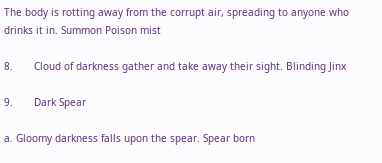The body is rotting away from the corrupt air, spreading to anyone who drinks it in. Summon Poison mist

8.       Cloud of darkness gather and take away their sight. Blinding Jinx

9.       Dark Spear

a. Gloomy darkness falls upon the spear. Spear born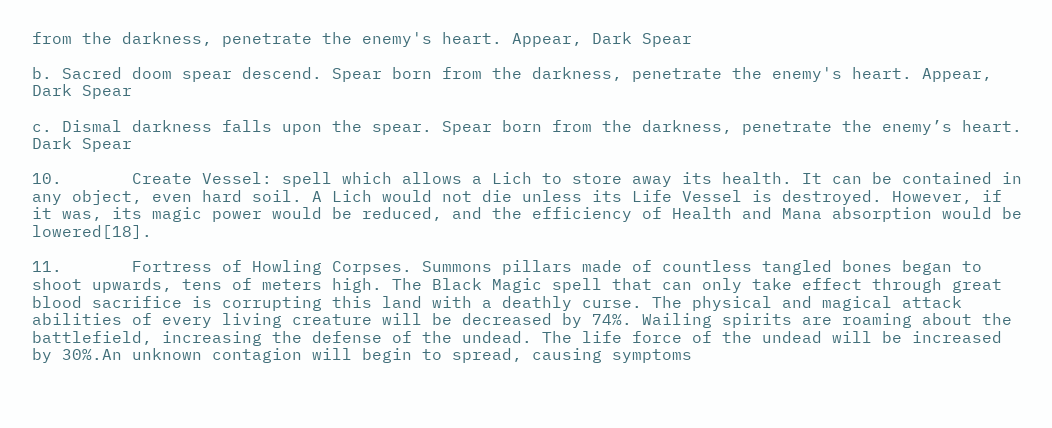from the darkness, penetrate the enemy's heart. Appear, Dark Spear

b. Sacred doom spear descend. Spear born from the darkness, penetrate the enemy's heart. Appear, Dark Spear

c. Dismal darkness falls upon the spear. Spear born from the darkness, penetrate the enemy’s heart. Dark Spear

10.       Create Vessel: spell which allows a Lich to store away its health. It can be contained in any object, even hard soil. A Lich would not die unless its Life Vessel is destroyed. However, if it was, its magic power would be reduced, and the efficiency of Health and Mana absorption would be lowered[18].

11.       Fortress of Howling Corpses. Summons pillars made of countless tangled bones began to shoot upwards, tens of meters high. The Black Magic spell that can only take effect through great blood sacrifice is corrupting this land with a deathly curse. The physical and magical attack abilities of every living creature will be decreased by 74%. Wailing spirits are roaming about the battlefield, increasing the defense of the undead. The life force of the undead will be increased by 30%.An unknown contagion will begin to spread, causing symptoms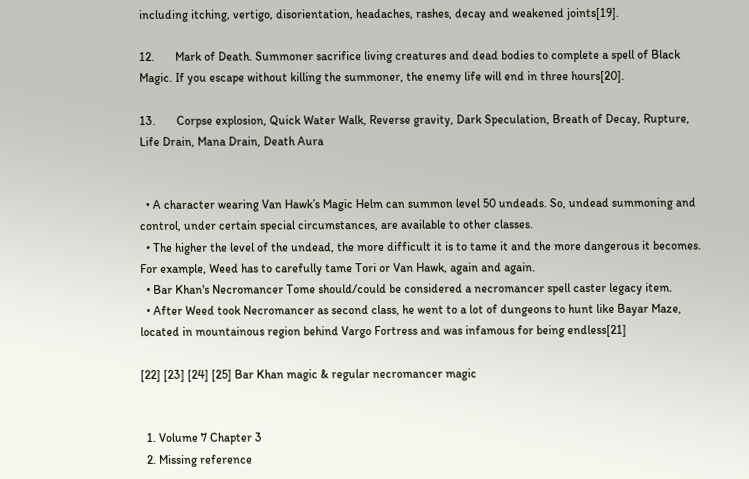including itching, vertigo, disorientation, headaches, rashes, decay and weakened joints[19].

12.       Mark of Death. Summoner sacrifice living creatures and dead bodies to complete a spell of Black Magic. If you escape without killing the summoner, the enemy life will end in three hours[20].

13.       Corpse explosion, Quick Water Walk, Reverse gravity, Dark Speculation, Breath of Decay, Rupture, Life Drain, Mana Drain, Death Aura


  • A character wearing Van Hawk’s Magic Helm can summon level 50 undeads. So, undead summoning and control, under certain special circumstances, are available to other classes.
  • The higher the level of the undead, the more difficult it is to tame it and the more dangerous it becomes. For example, Weed has to carefully tame Tori or Van Hawk, again and again.
  • Bar Khan's Necromancer Tome should/could be considered a necromancer spell caster legacy item.
  • After Weed took Necromancer as second class, he went to a lot of dungeons to hunt like Bayar Maze, located in mountainous region behind Vargo Fortress and was infamous for being endless[21]

[22] [23] [24] [25] Bar Khan magic & regular necromancer magic


  1. Volume 7 Chapter 3
  2. Missing reference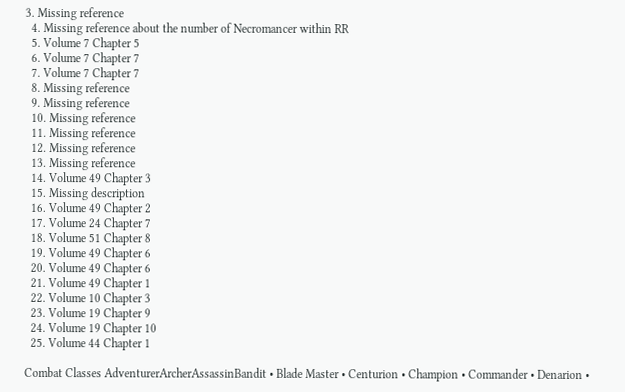3. Missing reference
  4. Missing reference about the number of Necromancer within RR
  5. Volume 7 Chapter 5
  6. Volume 7 Chapter 7
  7. Volume 7 Chapter 7
  8. Missing reference
  9. Missing reference
  10. Missing reference
  11. Missing reference
  12. Missing reference
  13. Missing reference
  14. Volume 49 Chapter 3
  15. Missing description
  16. Volume 49 Chapter 2
  17. Volume 24 Chapter 7
  18. Volume 51 Chapter 8
  19. Volume 49 Chapter 6
  20. Volume 49 Chapter 6
  21. Volume 49 Chapter 1
  22. Volume 10 Chapter 3
  23. Volume 19 Chapter 9
  24. Volume 19 Chapter 10
  25. Volume 44 Chapter 1

Combat Classes AdventurerArcherAssassinBandit • Blade Master • Centurion • Champion • Commander • Denarion •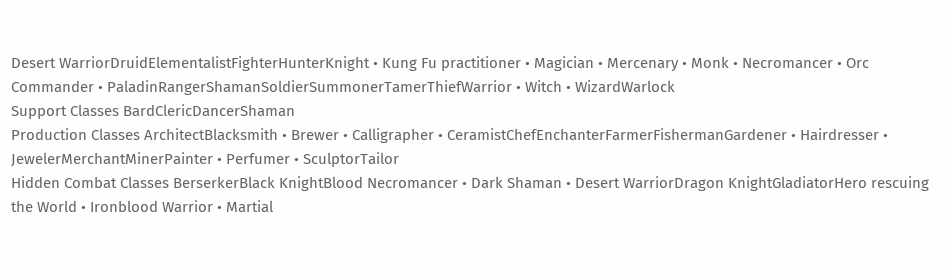Desert WarriorDruidElementalistFighterHunterKnight • Kung Fu practitioner • Magician • Mercenary • Monk • Necromancer • Orc Commander • PaladinRangerShamanSoldierSummonerTamerThiefWarrior • Witch • WizardWarlock
Support Classes BardClericDancerShaman
Production Classes ArchitectBlacksmith • Brewer • Calligrapher • CeramistChefEnchanterFarmerFishermanGardener • Hairdresser • JewelerMerchantMinerPainter • Perfumer • SculptorTailor
Hidden Combat Classes BerserkerBlack KnightBlood Necromancer • Dark Shaman • Desert WarriorDragon KnightGladiatorHero rescuing the World • Ironblood Warrior • Martial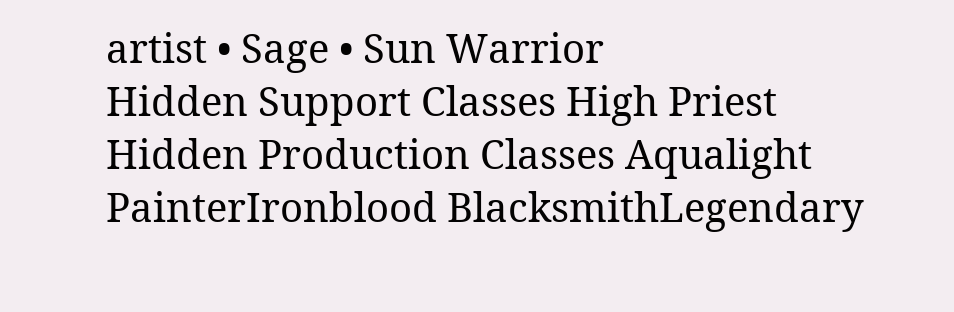artist • Sage • Sun Warrior
Hidden Support Classes High Priest
Hidden Production Classes Aqualight PainterIronblood BlacksmithLegendary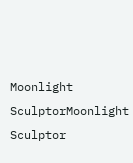Moonlight SculptorMoonlight Sculptor